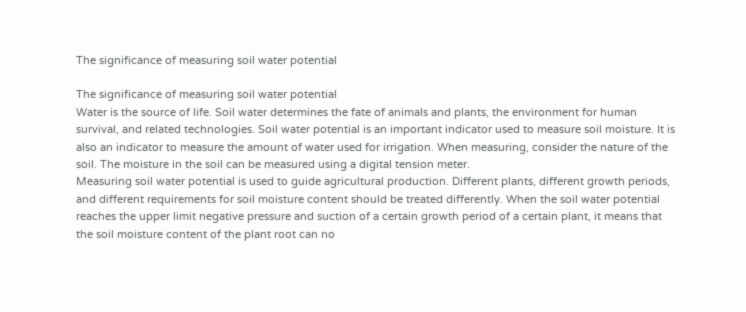The significance of measuring soil water potential

The significance of measuring soil water potential
Water is the source of life. Soil water determines the fate of animals and plants, the environment for human survival, and related technologies. Soil water potential is an important indicator used to measure soil moisture. It is also an indicator to measure the amount of water used for irrigation. When measuring, consider the nature of the soil. The moisture in the soil can be measured using a digital tension meter.
Measuring soil water potential is used to guide agricultural production. Different plants, different growth periods, and different requirements for soil moisture content should be treated differently. When the soil water potential reaches the upper limit negative pressure and suction of a certain growth period of a certain plant, it means that the soil moisture content of the plant root can no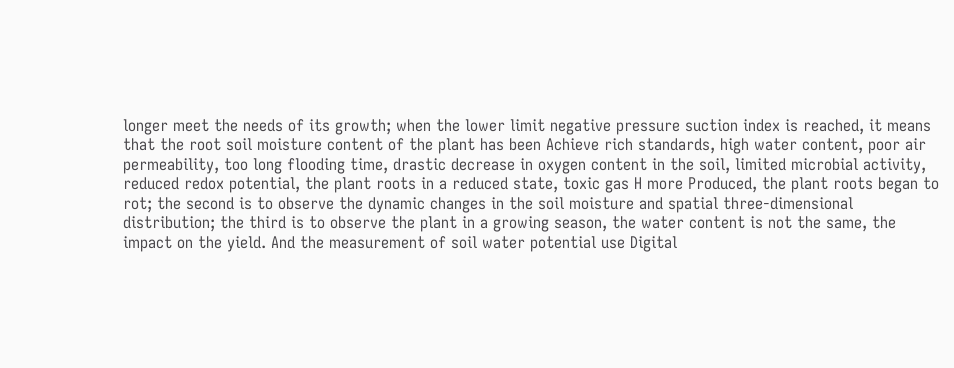longer meet the needs of its growth; when the lower limit negative pressure suction index is reached, it means that the root soil moisture content of the plant has been Achieve rich standards, high water content, poor air permeability, too long flooding time, drastic decrease in oxygen content in the soil, limited microbial activity, reduced redox potential, the plant roots in a reduced state, toxic gas H more Produced, the plant roots began to rot; the second is to observe the dynamic changes in the soil moisture and spatial three-dimensional distribution; the third is to observe the plant in a growing season, the water content is not the same, the impact on the yield. And the measurement of soil water potential use Digital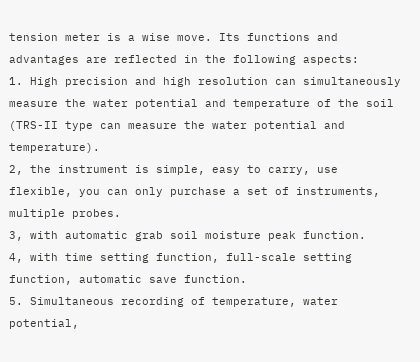tension meter is a wise move. Its functions and advantages are reflected in the following aspects:
1. High precision and high resolution can simultaneously measure the water potential and temperature of the soil (TRS-II type can measure the water potential and temperature).
2, the instrument is simple, easy to carry, use flexible, you can only purchase a set of instruments, multiple probes.
3, with automatic grab soil moisture peak function.
4, with time setting function, full-scale setting function, automatic save function.
5. Simultaneous recording of temperature, water potential,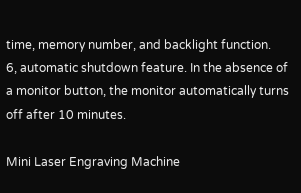time, memory number, and backlight function.
6, automatic shutdown feature. In the absence of a monitor button, the monitor automatically turns off after 10 minutes.

Mini Laser Engraving Machine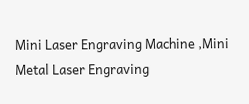Mini Laser Engraving Machine ,Mini Metal Laser Engraving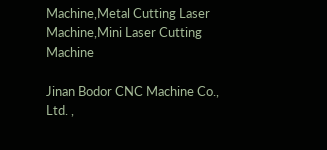Machine,Metal Cutting Laser Machine,Mini Laser Cutting Machine

Jinan Bodor CNC Machine Co., Ltd. ,